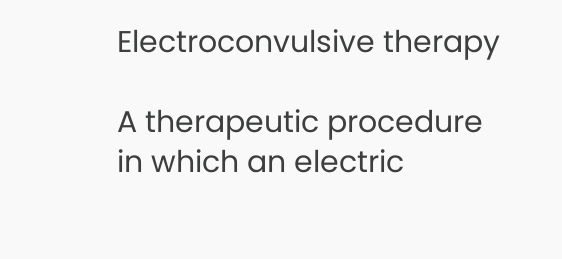Electroconvulsive therapy

A therapeutic procedure in which an electric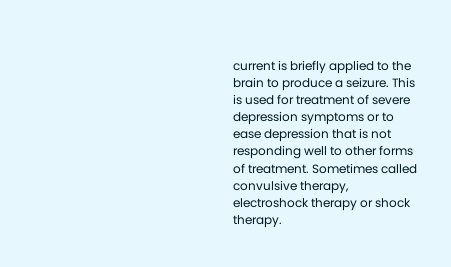current is briefly applied to the brain to produce a seizure. This is used for treatment of severe depression symptoms or to ease depression that is not responding well to other forms of treatment. Sometimes called convulsive therapy, electroshock therapy or shock therapy.